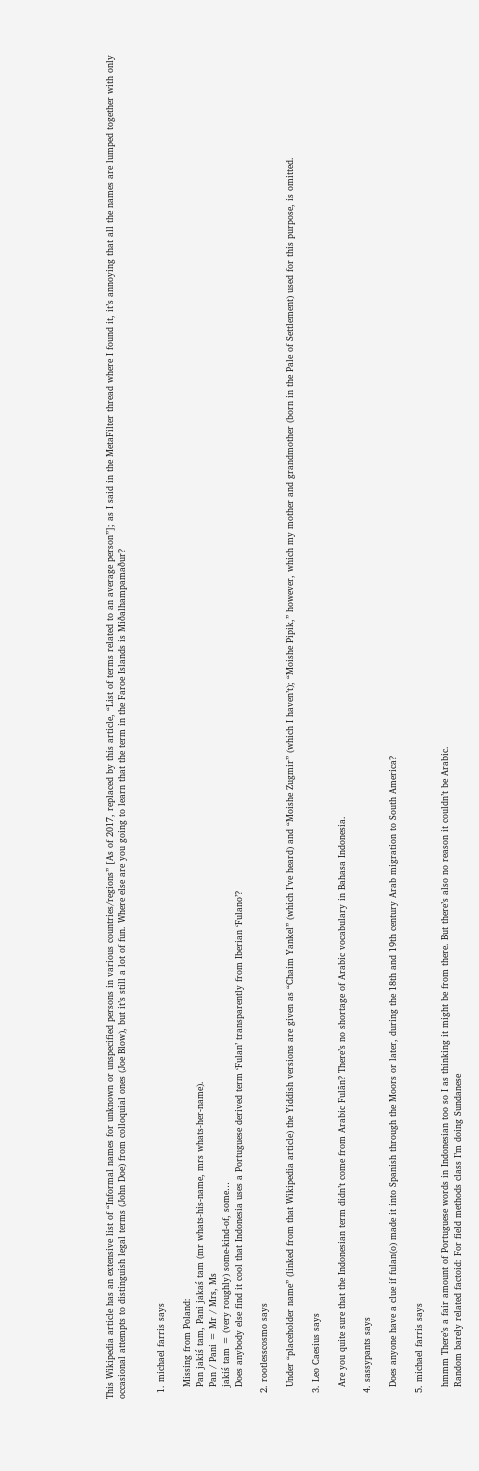This Wikipedia article has an extensive list of “Informal names for unknown or unspecified persons in various countries/regions” [As of 2017, replaced by this article, “List of terms related to an average person”]; as I said in the MetaFilter thread where I found it, it’s annoying that all the names are lumped together with only occasional attempts to distinguish legal terms (John Doe) from colloquial ones (Joe Blow), but it’s still a lot of fun. Where else are you going to learn that the term in the Faroe Islands is Miðalhampamaður?


  1. michael farris says

    Missing from Poland:
    Pan jakiś tam, Pani jakaś tam (mr whats-his-name, mrs whats-her-name).
    Pan / Pani = Mr / Mrs, Ms
    jakiś tam = (very roughly) some-kind-of, some…
    Does anybody else find it cool that Indonesia uses a Portuguese derived term ‘Fulan’ transparently from Iberian ‘Fulano’?

  2. rootlesscosmo says

    Under “placeholder name” (linked from that Wikipedia article) the Yiddish versions are given as “Chaim Yankel” (which I’ve heard) and “Moishe Zugmir” (which I haven’t); “Moishe Pipik,” however, which my mother and grandmother (born in the Pale of Settlement) used for this purpose, is omitted.

  3. Leo Caesius says

    Are you quite sure that the Indonesian term didn’t come from Arabic Fulān? There’s no shortage of Arabic vocabulary in Bahasa Indonesia.

  4. sassypants says

    Does anyone have a clue if fulan(o) made it into Spanish through the Moors or later, during the 18th and 19th century Arab migration to South America?

  5. michael farris says

    hmmm There’s a fair amount of Portuguese words in Indonesian too so I as thinking it might be from there. But there’s also no reason it couldn’t be Arabic.
    Random barely related factoid: For field methods class I’m doing Sundanese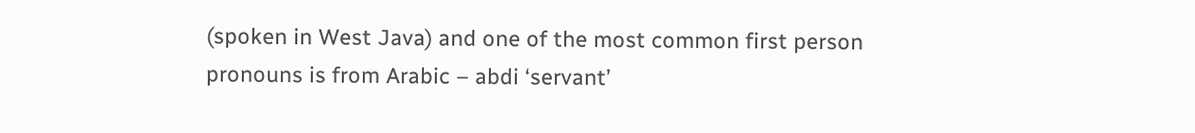(spoken in West Java) and one of the most common first person pronouns is from Arabic – abdi ‘servant’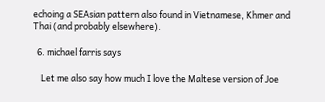echoing a SEAsian pattern also found in Vietnamese, Khmer and Thai (and probably elsewhere).

  6. michael farris says

    Let me also say how much I love the Maltese version of Joe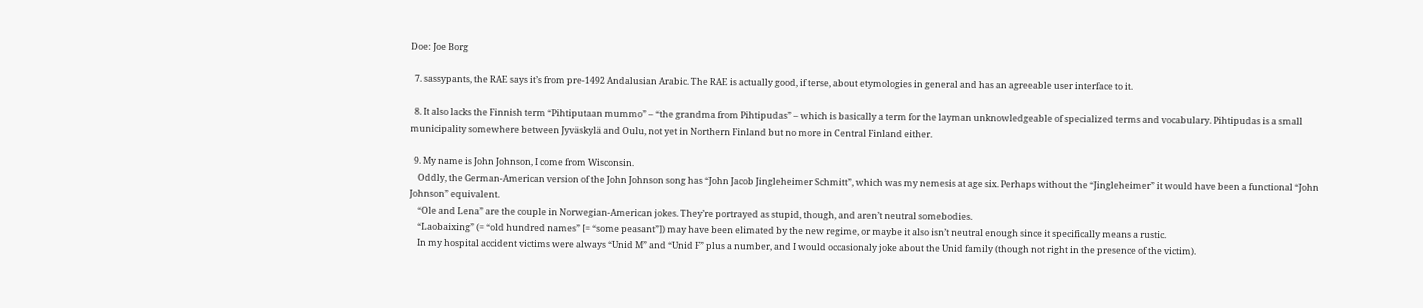Doe: Joe Borg

  7. sassypants, the RAE says it’s from pre-1492 Andalusian Arabic. The RAE is actually good, if terse, about etymologies in general and has an agreeable user interface to it.

  8. It also lacks the Finnish term “Pihtiputaan mummo” – “the grandma from Pihtipudas” – which is basically a term for the layman unknowledgeable of specialized terms and vocabulary. Pihtipudas is a small municipality somewhere between Jyväskylä and Oulu, not yet in Northern Finland but no more in Central Finland either.

  9. My name is John Johnson, I come from Wisconsin.
    Oddly, the German-American version of the John Johnson song has “John Jacob Jingleheimer Schmitt”, which was my nemesis at age six. Perhaps without the “Jingleheimer” it would have been a functional “John Johnson” equivalent.
    “Ole and Lena” are the couple in Norwegian-American jokes. They’re portrayed as stupid, though, and aren’t neutral somebodies.
    “Laobaixing” (= “old hundred names” [= “some peasant”]) may have been elimated by the new regime, or maybe it also isn’t neutral enough since it specifically means a rustic.
    In my hospital accident victims were always “Unid M” and “Unid F” plus a number, and I would occasionaly joke about the Unid family (though not right in the presence of the victim).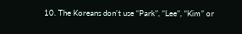10. The Koreans don’t use “Park”, “Lee”, “Kim” or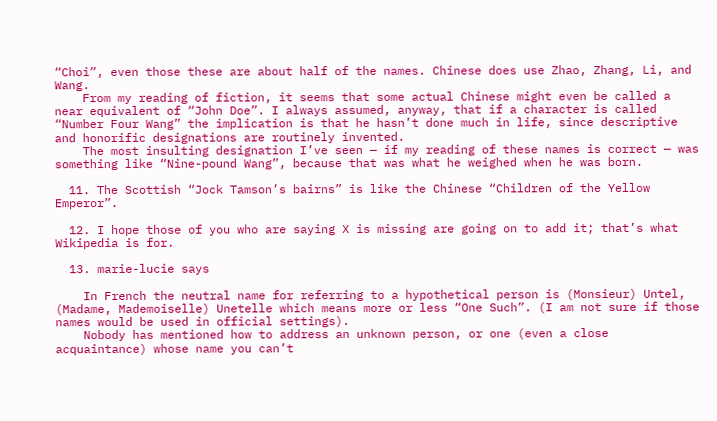“Choi”, even those these are about half of the names. Chinese does use Zhao, Zhang, Li, and Wang.
    From my reading of fiction, it seems that some actual Chinese might even be called a near equivalent of “John Doe”. I always assumed, anyway, that if a character is called “Number Four Wang” the implication is that he hasn’t done much in life, since descriptive and honorific designations are routinely invented.
    The most insulting designation I’ve seen — if my reading of these names is correct — was something like “Nine-pound Wang”, because that was what he weighed when he was born.

  11. The Scottish “Jock Tamson’s bairns” is like the Chinese “Children of the Yellow Emperor”.

  12. I hope those of you who are saying X is missing are going on to add it; that’s what Wikipedia is for.

  13. marie-lucie says

    In French the neutral name for referring to a hypothetical person is (Monsieur) Untel, (Madame, Mademoiselle) Unetelle which means more or less “One Such”. (I am not sure if those names would be used in official settings).
    Nobody has mentioned how to address an unknown person, or one (even a close acquaintance) whose name you can’t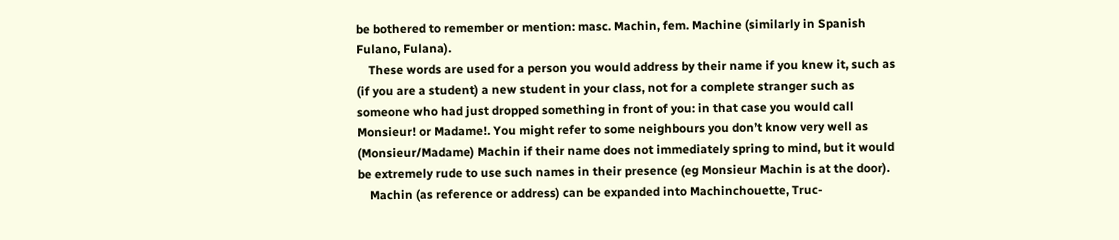be bothered to remember or mention: masc. Machin, fem. Machine (similarly in Spanish Fulano, Fulana).
    These words are used for a person you would address by their name if you knew it, such as (if you are a student) a new student in your class, not for a complete stranger such as someone who had just dropped something in front of you: in that case you would call Monsieur! or Madame!. You might refer to some neighbours you don’t know very well as (Monsieur/Madame) Machin if their name does not immediately spring to mind, but it would be extremely rude to use such names in their presence (eg Monsieur Machin is at the door).
    Machin (as reference or address) can be expanded into Machinchouette, Truc-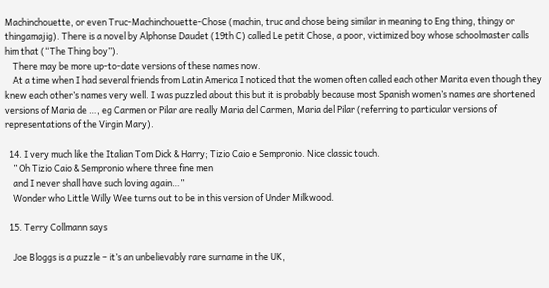Machinchouette, or even Truc-Machinchouette-Chose (machin, truc and chose being similar in meaning to Eng thing, thingy or thingamajig). There is a novel by Alphonse Daudet (19th C) called Le petit Chose, a poor, victimized boy whose schoolmaster calls him that (“The Thing boy”).
    There may be more up-to-date versions of these names now.
    At a time when I had several friends from Latin America I noticed that the women often called each other Marita even though they knew each other’s names very well. I was puzzled about this but it is probably because most Spanish women’s names are shortened versions of Maria de …, eg Carmen or Pilar are really Maria del Carmen, Maria del Pilar (referring to particular versions of representations of the Virgin Mary).

  14. I very much like the Italian Tom Dick & Harry; Tizio Caio e Sempronio. Nice classic touch.
    ” Oh Tizio Caio & Sempronio where three fine men
    and I never shall have such loving again…”
    Wonder who Little Willy Wee turns out to be in this version of Under Milkwood.

  15. Terry Collmann says

    Joe Bloggs is a puzzle – it’s an unbelievably rare surname in the UK,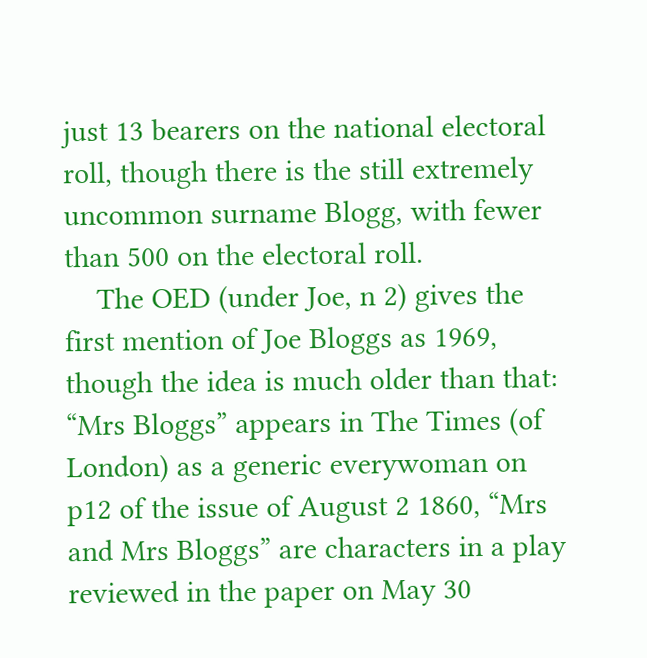just 13 bearers on the national electoral roll, though there is the still extremely uncommon surname Blogg, with fewer than 500 on the electoral roll.
    The OED (under Joe, n 2) gives the first mention of Joe Bloggs as 1969, though the idea is much older than that: “Mrs Bloggs” appears in The Times (of London) as a generic everywoman on p12 of the issue of August 2 1860, “Mrs and Mrs Bloggs” are characters in a play reviewed in the paper on May 30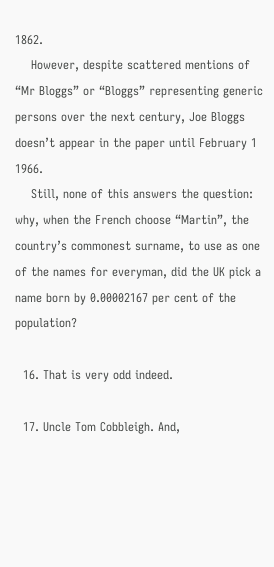1862.
    However, despite scattered mentions of “Mr Bloggs” or “Bloggs” representing generic persons over the next century, Joe Bloggs doesn’t appear in the paper until February 1 1966.
    Still, none of this answers the question: why, when the French choose “Martin”, the country’s commonest surname, to use as one of the names for everyman, did the UK pick a name born by 0.00002167 per cent of the population?

  16. That is very odd indeed.

  17. Uncle Tom Cobbleigh. And,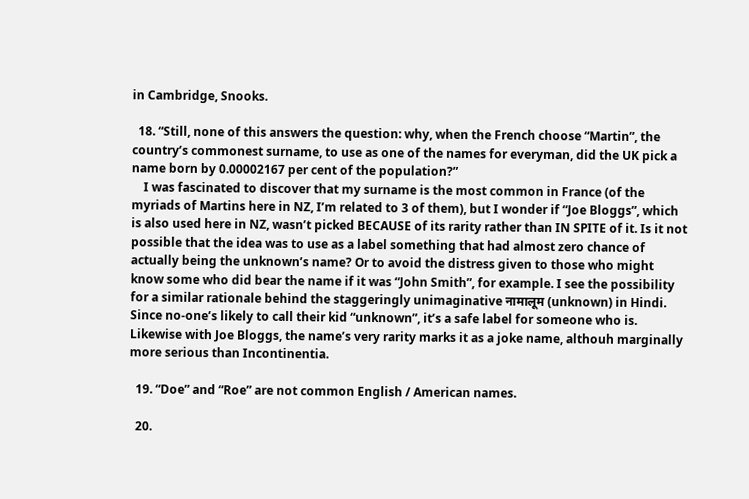in Cambridge, Snooks.

  18. “Still, none of this answers the question: why, when the French choose “Martin”, the country’s commonest surname, to use as one of the names for everyman, did the UK pick a name born by 0.00002167 per cent of the population?”
    I was fascinated to discover that my surname is the most common in France (of the myriads of Martins here in NZ, I’m related to 3 of them), but I wonder if “Joe Bloggs”, which is also used here in NZ, wasn’t picked BECAUSE of its rarity rather than IN SPITE of it. Is it not possible that the idea was to use as a label something that had almost zero chance of actually being the unknown’s name? Or to avoid the distress given to those who might know some who did bear the name if it was “John Smith”, for example. I see the possibility for a similar rationale behind the staggeringly unimaginative नामालूम (unknown) in Hindi. Since no-one’s likely to call their kid “unknown”, it’s a safe label for someone who is. Likewise with Joe Bloggs, the name’s very rarity marks it as a joke name, althouh marginally more serious than Incontinentia.

  19. “Doe” and “Roe” are not common English / American names.

  20.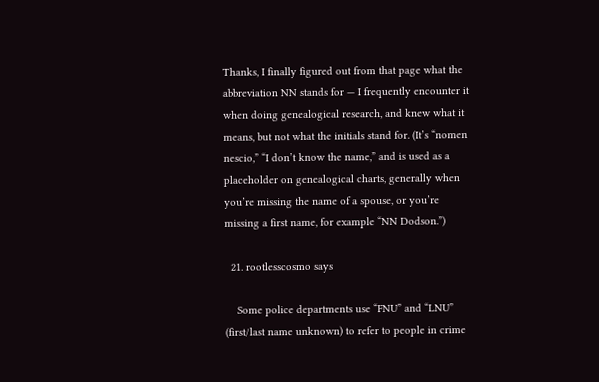Thanks, I finally figured out from that page what the abbreviation NN stands for — I frequently encounter it when doing genealogical research, and knew what it means, but not what the initials stand for. (It’s “nomen nescio,” “I don’t know the name,” and is used as a placeholder on genealogical charts, generally when you’re missing the name of a spouse, or you’re missing a first name, for example “NN Dodson.”)

  21. rootlesscosmo says

    Some police departments use “FNU” and “LNU” (first/last name unknown) to refer to people in crime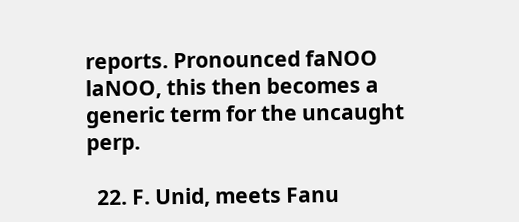reports. Pronounced faNOO laNOO, this then becomes a generic term for the uncaught perp.

  22. F. Unid, meets Fanu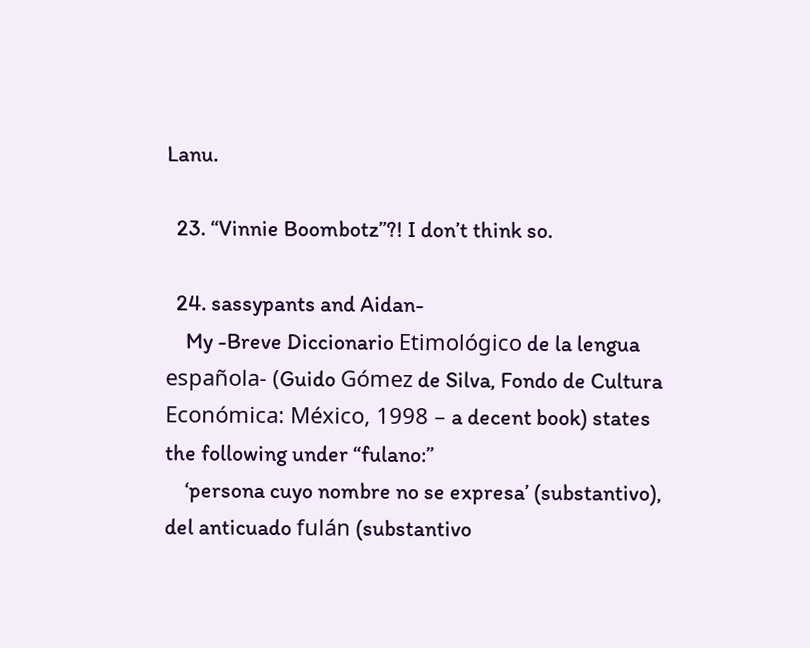Lanu.

  23. “Vinnie Boombotz”?! I don’t think so.

  24. sassypants and Aidan-
    My -Breve Diccionario Etimológico de la lengua española- (Guido Gómez de Silva, Fondo de Cultura Económica: México, 1998 – a decent book) states the following under “fulano:”
    ‘persona cuyo nombre no se expresa’ (substantivo), del anticuado fulán (substantivo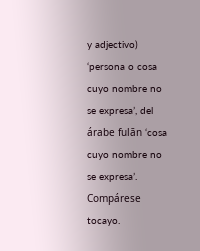y adjectivo) ‘persona o cosa cuyo nombre no se expresa’, del árabe fulān ‘cosa cuyo nombre no se expresa’. Compárese tocayo.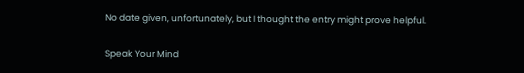No date given, unfortunately, but I thought the entry might prove helpful.

Speak Your Mind